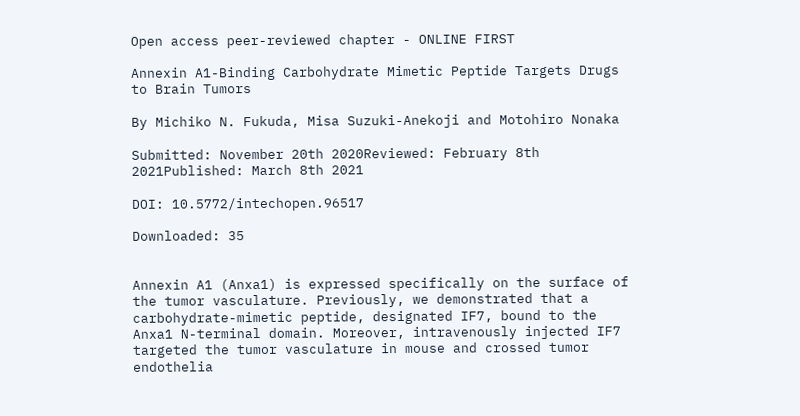Open access peer-reviewed chapter - ONLINE FIRST

Annexin A1-Binding Carbohydrate Mimetic Peptide Targets Drugs to Brain Tumors

By Michiko N. Fukuda, Misa Suzuki-Anekoji and Motohiro Nonaka

Submitted: November 20th 2020Reviewed: February 8th 2021Published: March 8th 2021

DOI: 10.5772/intechopen.96517

Downloaded: 35


Annexin A1 (Anxa1) is expressed specifically on the surface of the tumor vasculature. Previously, we demonstrated that a carbohydrate-mimetic peptide, designated IF7, bound to the Anxa1 N-terminal domain. Moreover, intravenously injected IF7 targeted the tumor vasculature in mouse and crossed tumor endothelia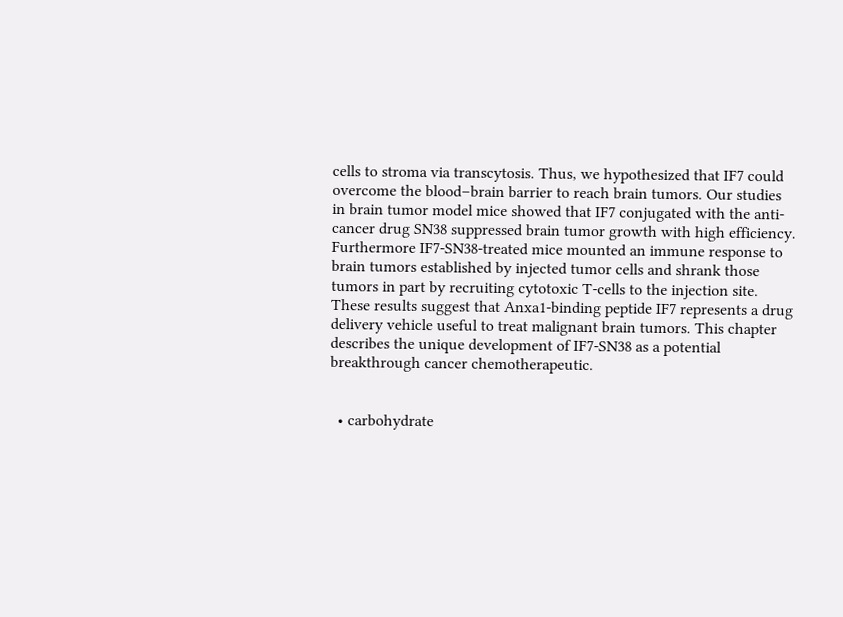cells to stroma via transcytosis. Thus, we hypothesized that IF7 could overcome the blood–brain barrier to reach brain tumors. Our studies in brain tumor model mice showed that IF7 conjugated with the anti-cancer drug SN38 suppressed brain tumor growth with high efficiency. Furthermore IF7-SN38-treated mice mounted an immune response to brain tumors established by injected tumor cells and shrank those tumors in part by recruiting cytotoxic T-cells to the injection site. These results suggest that Anxa1-binding peptide IF7 represents a drug delivery vehicle useful to treat malignant brain tumors. This chapter describes the unique development of IF7-SN38 as a potential breakthrough cancer chemotherapeutic.


  • carbohydrate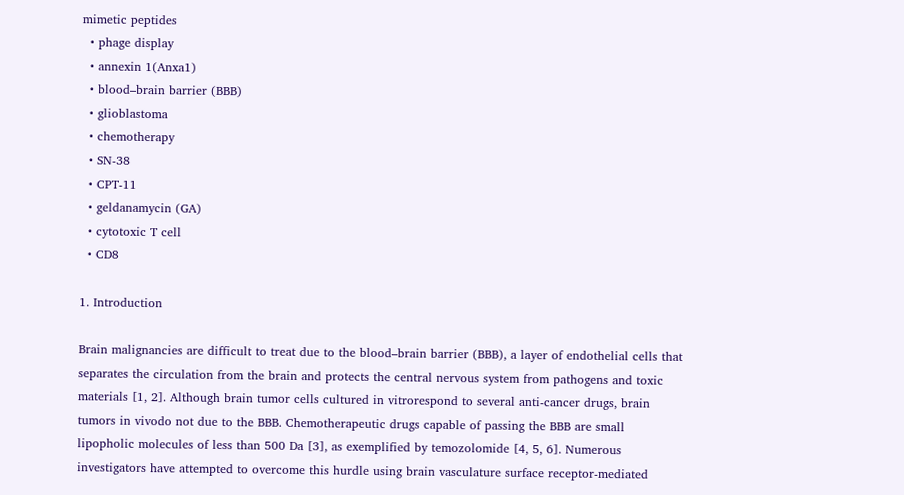mimetic peptides
  • phage display
  • annexin 1(Anxa1)
  • blood–brain barrier (BBB)
  • glioblastoma
  • chemotherapy
  • SN-38
  • CPT-11
  • geldanamycin (GA)
  • cytotoxic T cell
  • CD8

1. Introduction

Brain malignancies are difficult to treat due to the blood–brain barrier (BBB), a layer of endothelial cells that separates the circulation from the brain and protects the central nervous system from pathogens and toxic materials [1, 2]. Although brain tumor cells cultured in vitrorespond to several anti-cancer drugs, brain tumors in vivodo not due to the BBB. Chemotherapeutic drugs capable of passing the BBB are small lipopholic molecules of less than 500 Da [3], as exemplified by temozolomide [4, 5, 6]. Numerous investigators have attempted to overcome this hurdle using brain vasculature surface receptor-mediated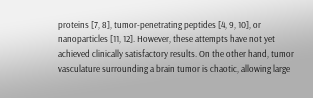proteins [7, 8], tumor-penetrating peptides [4, 9, 10], or nanoparticles [11, 12]. However, these attempts have not yet achieved clinically satisfactory results. On the other hand, tumor vasculature surrounding a brain tumor is chaotic, allowing large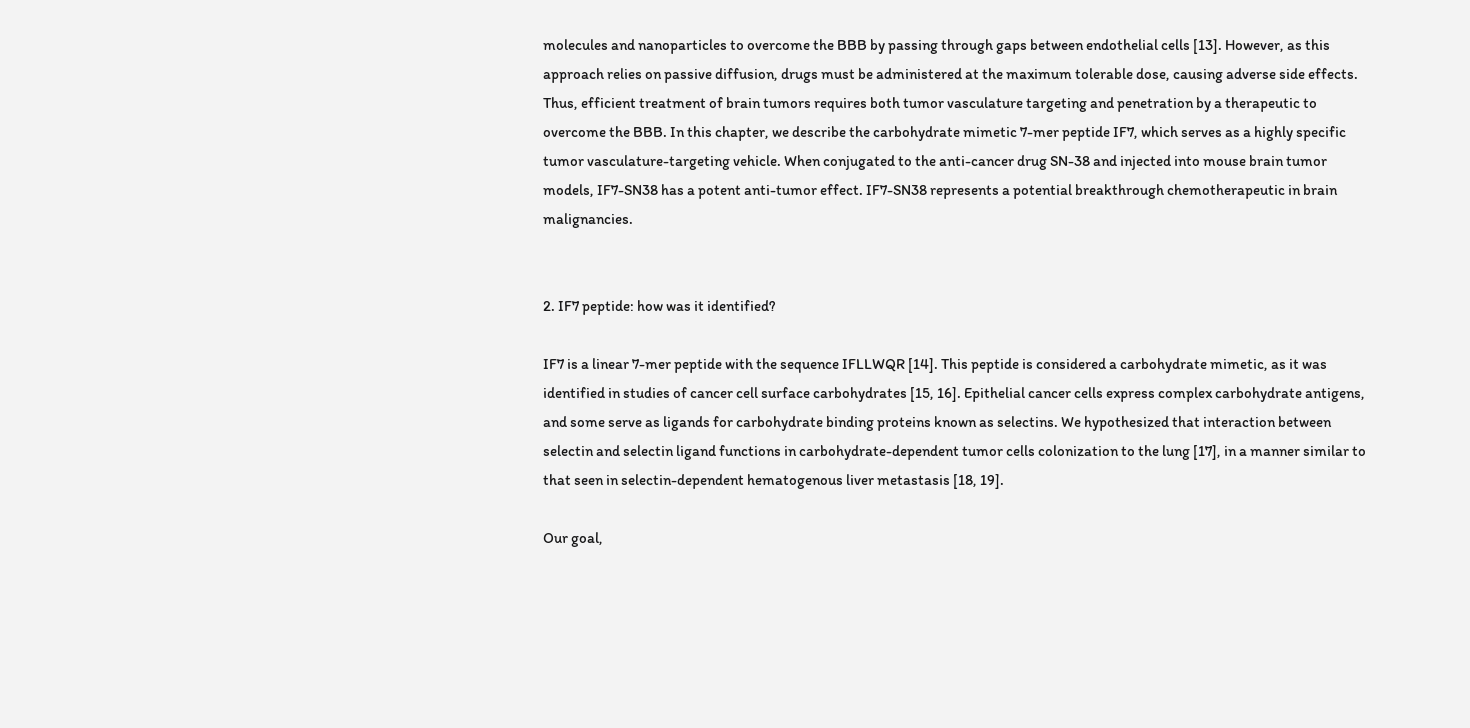molecules and nanoparticles to overcome the BBB by passing through gaps between endothelial cells [13]. However, as this approach relies on passive diffusion, drugs must be administered at the maximum tolerable dose, causing adverse side effects. Thus, efficient treatment of brain tumors requires both tumor vasculature targeting and penetration by a therapeutic to overcome the BBB. In this chapter, we describe the carbohydrate mimetic 7-mer peptide IF7, which serves as a highly specific tumor vasculature-targeting vehicle. When conjugated to the anti-cancer drug SN-38 and injected into mouse brain tumor models, IF7-SN38 has a potent anti-tumor effect. IF7-SN38 represents a potential breakthrough chemotherapeutic in brain malignancies.


2. IF7 peptide: how was it identified?

IF7 is a linear 7-mer peptide with the sequence IFLLWQR [14]. This peptide is considered a carbohydrate mimetic, as it was identified in studies of cancer cell surface carbohydrates [15, 16]. Epithelial cancer cells express complex carbohydrate antigens, and some serve as ligands for carbohydrate binding proteins known as selectins. We hypothesized that interaction between selectin and selectin ligand functions in carbohydrate-dependent tumor cells colonization to the lung [17], in a manner similar to that seen in selectin-dependent hematogenous liver metastasis [18, 19].

Our goal,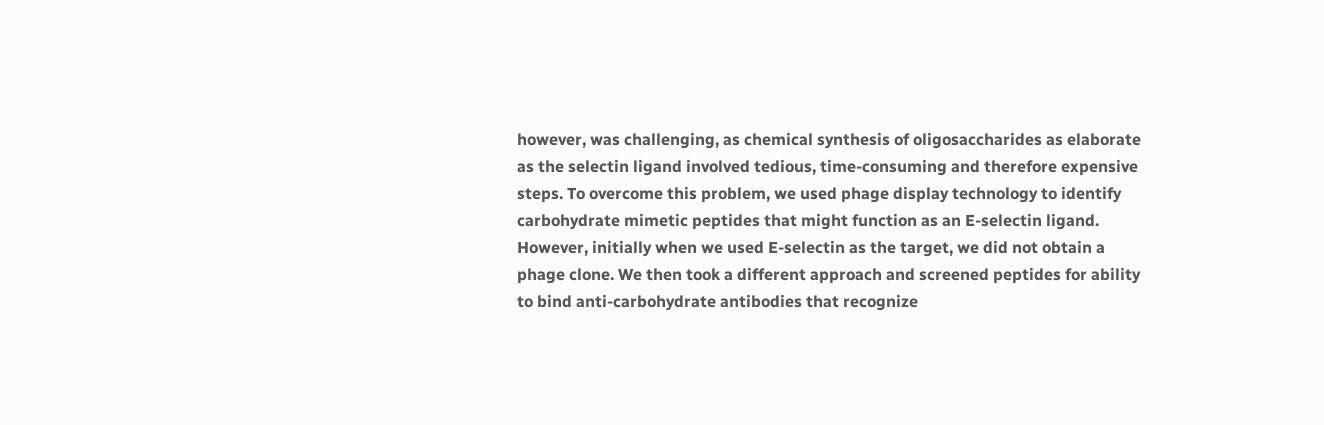however, was challenging, as chemical synthesis of oligosaccharides as elaborate as the selectin ligand involved tedious, time-consuming and therefore expensive steps. To overcome this problem, we used phage display technology to identify carbohydrate mimetic peptides that might function as an E-selectin ligand. However, initially when we used E-selectin as the target, we did not obtain a phage clone. We then took a different approach and screened peptides for ability to bind anti-carbohydrate antibodies that recognize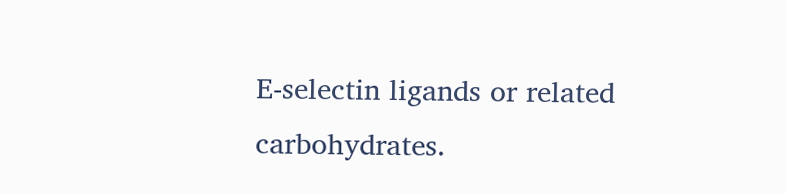E-selectin ligands or related carbohydrates.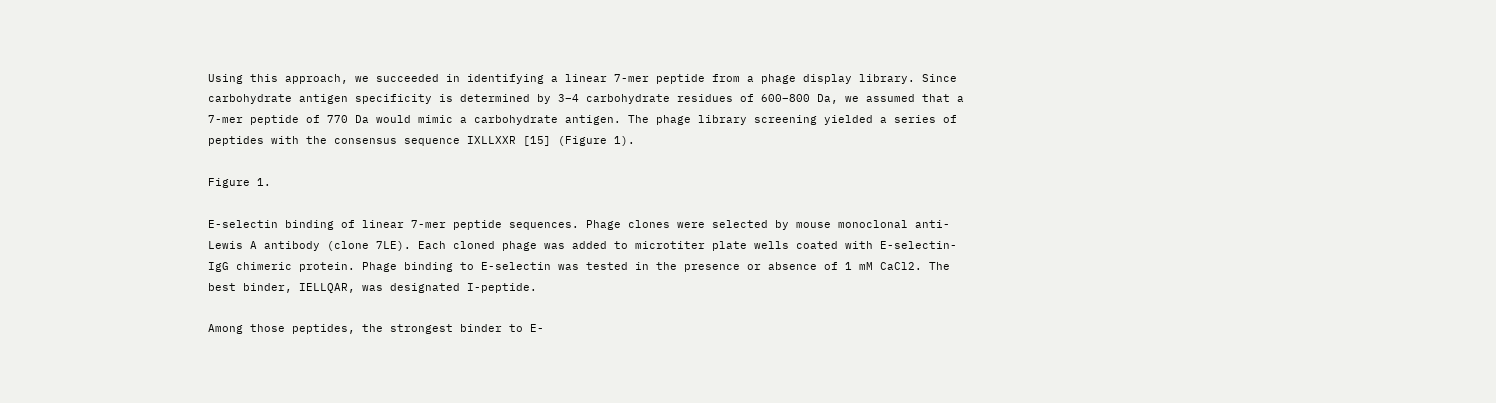Using this approach, we succeeded in identifying a linear 7-mer peptide from a phage display library. Since carbohydrate antigen specificity is determined by 3–4 carbohydrate residues of 600–800 Da, we assumed that a 7-mer peptide of 770 Da would mimic a carbohydrate antigen. The phage library screening yielded a series of peptides with the consensus sequence IXLLXXR [15] (Figure 1).

Figure 1.

E-selectin binding of linear 7-mer peptide sequences. Phage clones were selected by mouse monoclonal anti-Lewis A antibody (clone 7LE). Each cloned phage was added to microtiter plate wells coated with E-selectin-IgG chimeric protein. Phage binding to E-selectin was tested in the presence or absence of 1 mM CaCl2. The best binder, IELLQAR, was designated I-peptide.

Among those peptides, the strongest binder to E-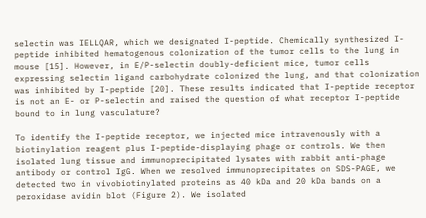selectin was IELLQAR, which we designated I-peptide. Chemically synthesized I-peptide inhibited hematogenous colonization of the tumor cells to the lung in mouse [15]. However, in E/P-selectin doubly-deficient mice, tumor cells expressing selectin ligand carbohydrate colonized the lung, and that colonization was inhibited by I-peptide [20]. These results indicated that I-peptide receptor is not an E- or P-selectin and raised the question of what receptor I-peptide bound to in lung vasculature?

To identify the I-peptide receptor, we injected mice intravenously with a biotinylation reagent plus I-peptide-displaying phage or controls. We then isolated lung tissue and immunoprecipitated lysates with rabbit anti-phage antibody or control IgG. When we resolved immunoprecipitates on SDS-PAGE, we detected two in vivobiotinylated proteins as 40 kDa and 20 kDa bands on a peroxidase avidin blot (Figure 2). We isolated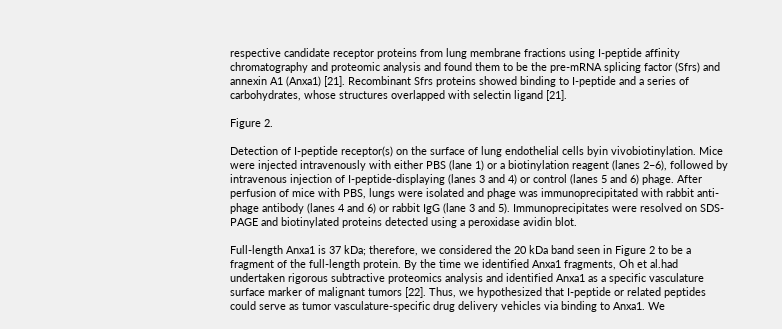respective candidate receptor proteins from lung membrane fractions using I-peptide affinity chromatography and proteomic analysis and found them to be the pre-mRNA splicing factor (Sfrs) and annexin A1 (Anxa1) [21]. Recombinant Sfrs proteins showed binding to I-peptide and a series of carbohydrates, whose structures overlapped with selectin ligand [21].

Figure 2.

Detection of I-peptide receptor(s) on the surface of lung endothelial cells byin vivobiotinylation. Mice were injected intravenously with either PBS (lane 1) or a biotinylation reagent (lanes 2–6), followed by intravenous injection of I-peptide-displaying (lanes 3 and 4) or control (lanes 5 and 6) phage. After perfusion of mice with PBS, lungs were isolated and phage was immunoprecipitated with rabbit anti-phage antibody (lanes 4 and 6) or rabbit IgG (lane 3 and 5). Immunoprecipitates were resolved on SDS-PAGE and biotinylated proteins detected using a peroxidase avidin blot.

Full-length Anxa1 is 37 kDa; therefore, we considered the 20 kDa band seen in Figure 2 to be a fragment of the full-length protein. By the time we identified Anxa1 fragments, Oh et al.had undertaken rigorous subtractive proteomics analysis and identified Anxa1 as a specific vasculature surface marker of malignant tumors [22]. Thus, we hypothesized that I-peptide or related peptides could serve as tumor vasculature-specific drug delivery vehicles via binding to Anxa1. We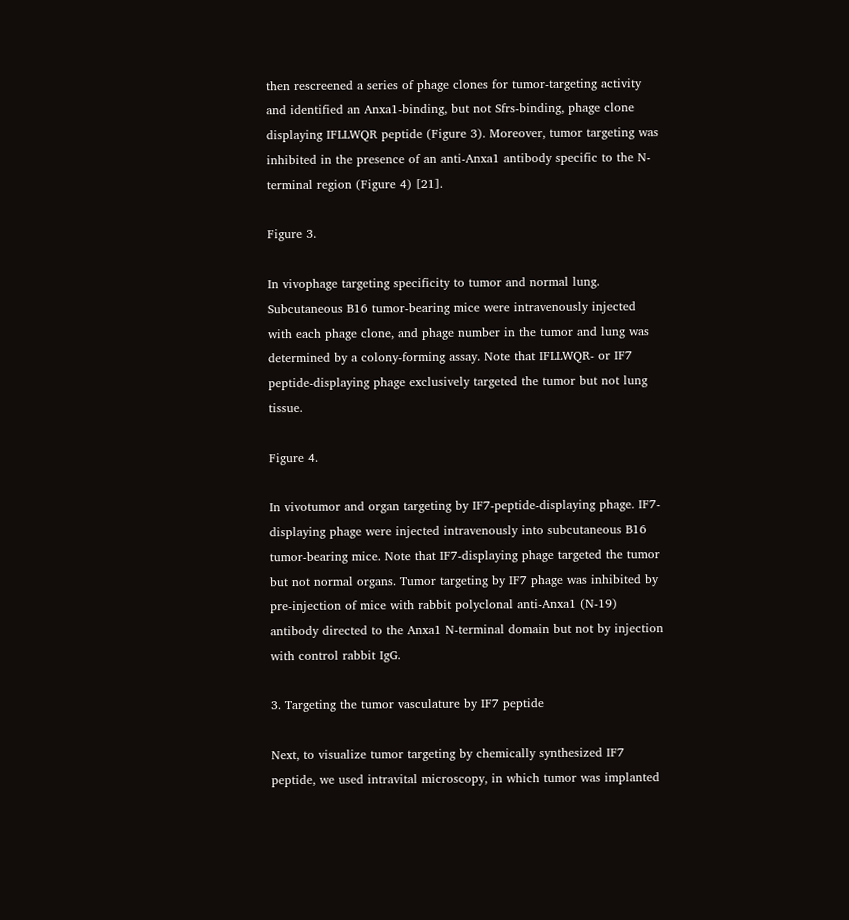then rescreened a series of phage clones for tumor-targeting activity and identified an Anxa1-binding, but not Sfrs-binding, phage clone displaying IFLLWQR peptide (Figure 3). Moreover, tumor targeting was inhibited in the presence of an anti-Anxa1 antibody specific to the N-terminal region (Figure 4) [21].

Figure 3.

In vivophage targeting specificity to tumor and normal lung. Subcutaneous B16 tumor-bearing mice were intravenously injected with each phage clone, and phage number in the tumor and lung was determined by a colony-forming assay. Note that IFLLWQR- or IF7 peptide-displaying phage exclusively targeted the tumor but not lung tissue.

Figure 4.

In vivotumor and organ targeting by IF7-peptide-displaying phage. IF7-displaying phage were injected intravenously into subcutaneous B16 tumor-bearing mice. Note that IF7-displaying phage targeted the tumor but not normal organs. Tumor targeting by IF7 phage was inhibited by pre-injection of mice with rabbit polyclonal anti-Anxa1 (N-19) antibody directed to the Anxa1 N-terminal domain but not by injection with control rabbit IgG.

3. Targeting the tumor vasculature by IF7 peptide

Next, to visualize tumor targeting by chemically synthesized IF7 peptide, we used intravital microscopy, in which tumor was implanted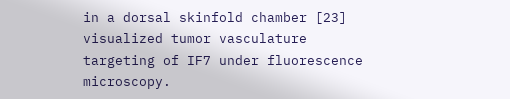in a dorsal skinfold chamber [23] visualized tumor vasculature targeting of IF7 under fluorescence microscopy.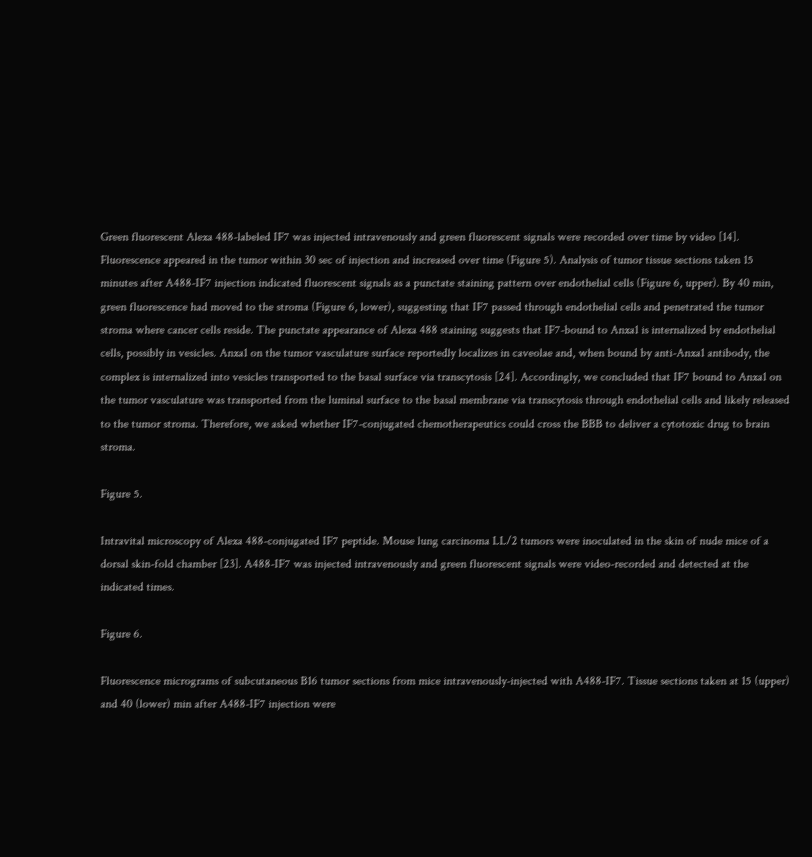Green fluorescent Alexa 488-labeled IF7 was injected intravenously and green fluorescent signals were recorded over time by video [14]. Fluorescence appeared in the tumor within 30 sec of injection and increased over time (Figure 5). Analysis of tumor tissue sections taken 15 minutes after A488-IF7 injection indicated fluorescent signals as a punctate staining pattern over endothelial cells (Figure 6, upper). By 40 min, green fluorescence had moved to the stroma (Figure 6, lower), suggesting that IF7 passed through endothelial cells and penetrated the tumor stroma where cancer cells reside. The punctate appearance of Alexa 488 staining suggests that IF7-bound to Anxa1 is internalized by endothelial cells, possibly in vesicles. Anxa1 on the tumor vasculature surface reportedly localizes in caveolae and, when bound by anti-Anxa1 antibody, the complex is internalized into vesicles transported to the basal surface via transcytosis [24]. Accordingly, we concluded that IF7 bound to Anxa1 on the tumor vasculature was transported from the luminal surface to the basal membrane via transcytosis through endothelial cells and likely released to the tumor stroma. Therefore, we asked whether IF7-conjugated chemotherapeutics could cross the BBB to deliver a cytotoxic drug to brain stroma.

Figure 5.

Intravital microscopy of Alexa 488-conjugated IF7 peptide. Mouse lung carcinoma LL/2 tumors were inoculated in the skin of nude mice of a dorsal skin-fold chamber [23]. A488-IF7 was injected intravenously and green fluorescent signals were video-recorded and detected at the indicated times.

Figure 6.

Fluorescence micrograms of subcutaneous B16 tumor sections from mice intravenously-injected with A488-IF7. Tissue sections taken at 15 (upper) and 40 (lower) min after A488-IF7 injection were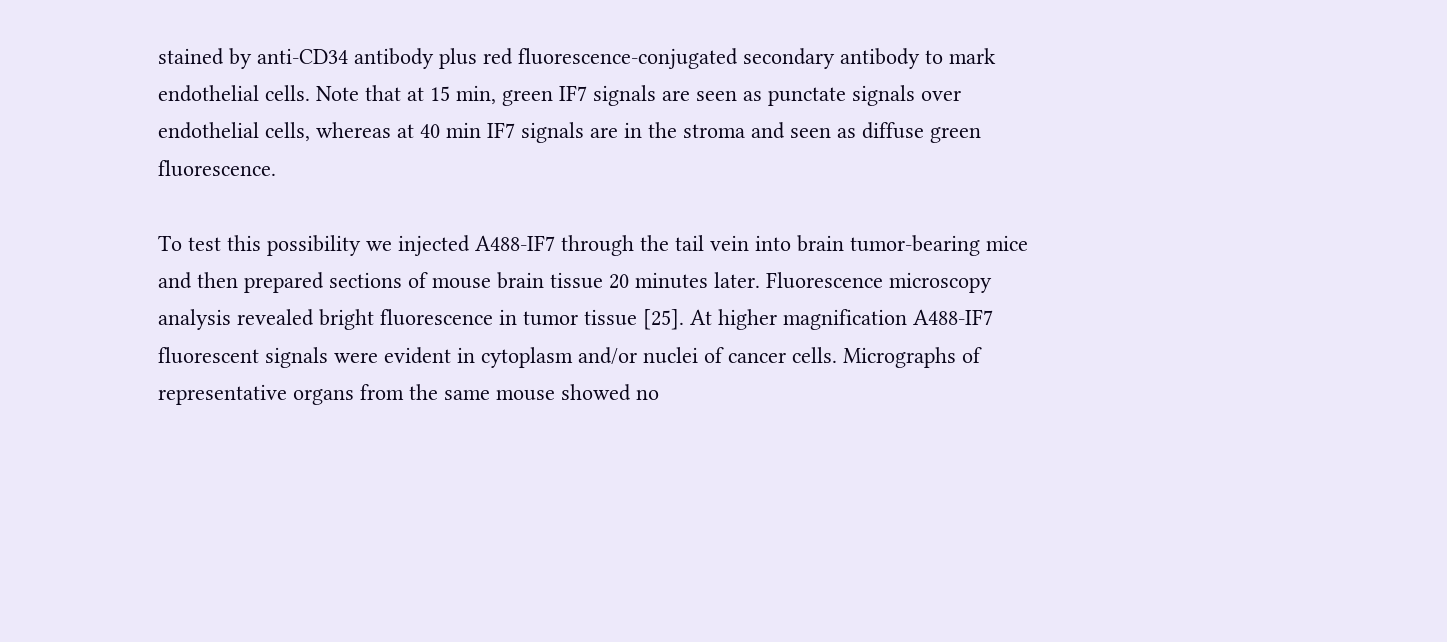stained by anti-CD34 antibody plus red fluorescence-conjugated secondary antibody to mark endothelial cells. Note that at 15 min, green IF7 signals are seen as punctate signals over endothelial cells, whereas at 40 min IF7 signals are in the stroma and seen as diffuse green fluorescence.

To test this possibility we injected A488-IF7 through the tail vein into brain tumor-bearing mice and then prepared sections of mouse brain tissue 20 minutes later. Fluorescence microscopy analysis revealed bright fluorescence in tumor tissue [25]. At higher magnification A488-IF7 fluorescent signals were evident in cytoplasm and/or nuclei of cancer cells. Micrographs of representative organs from the same mouse showed no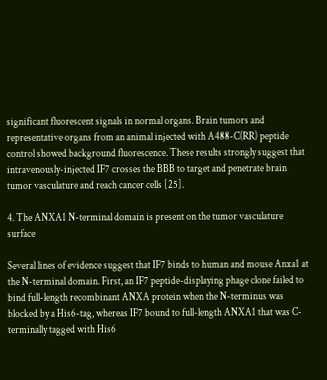significant fluorescent signals in normal organs. Brain tumors and representative organs from an animal injected with A488-C(RR) peptide control showed background fluorescence. These results strongly suggest that intravenously-injected IF7 crosses the BBB to target and penetrate brain tumor vasculature and reach cancer cells [25].

4. The ANXA1 N-terminal domain is present on the tumor vasculature surface

Several lines of evidence suggest that IF7 binds to human and mouse Anxa1 at the N-terminal domain. First, an IF7 peptide-displaying phage clone failed to bind full-length recombinant ANXA protein when the N-terminus was blocked by a His6-tag, whereas IF7 bound to full-length ANXA1 that was C-terminally tagged with His6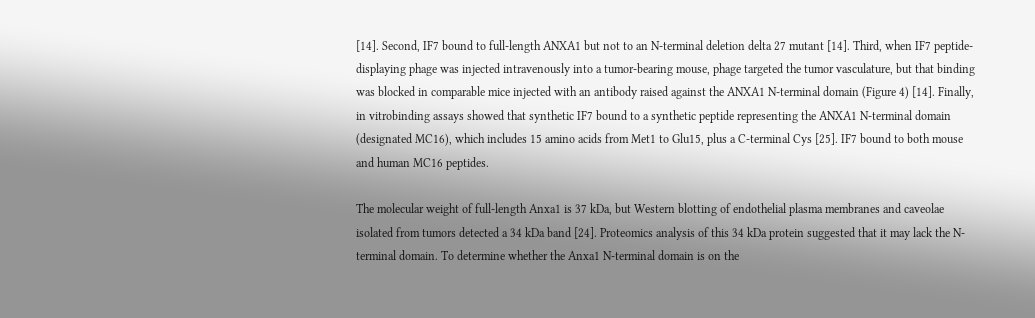[14]. Second, IF7 bound to full-length ANXA1 but not to an N-terminal deletion delta 27 mutant [14]. Third, when IF7 peptide-displaying phage was injected intravenously into a tumor-bearing mouse, phage targeted the tumor vasculature, but that binding was blocked in comparable mice injected with an antibody raised against the ANXA1 N-terminal domain (Figure 4) [14]. Finally, in vitrobinding assays showed that synthetic IF7 bound to a synthetic peptide representing the ANXA1 N-terminal domain (designated MC16), which includes 15 amino acids from Met1 to Glu15, plus a C-terminal Cys [25]. IF7 bound to both mouse and human MC16 peptides.

The molecular weight of full-length Anxa1 is 37 kDa, but Western blotting of endothelial plasma membranes and caveolae isolated from tumors detected a 34 kDa band [24]. Proteomics analysis of this 34 kDa protein suggested that it may lack the N-terminal domain. To determine whether the Anxa1 N-terminal domain is on the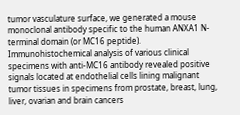tumor vasculature surface, we generated a mouse monoclonal antibody specific to the human ANXA1 N-terminal domain (or MC16 peptide). Immunohistochemical analysis of various clinical specimens with anti-MC16 antibody revealed positive signals located at endothelial cells lining malignant tumor tissues in specimens from prostate, breast, lung, liver, ovarian and brain cancers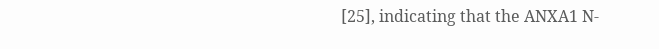[25], indicating that the ANXA1 N-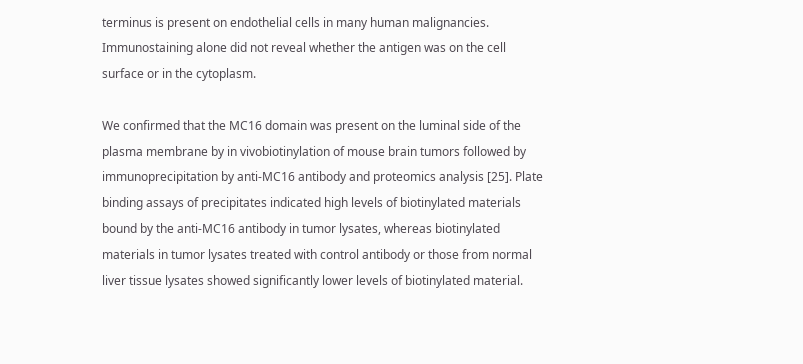terminus is present on endothelial cells in many human malignancies. Immunostaining alone did not reveal whether the antigen was on the cell surface or in the cytoplasm.

We confirmed that the MC16 domain was present on the luminal side of the plasma membrane by in vivobiotinylation of mouse brain tumors followed by immunoprecipitation by anti-MC16 antibody and proteomics analysis [25]. Plate binding assays of precipitates indicated high levels of biotinylated materials bound by the anti-MC16 antibody in tumor lysates, whereas biotinylated materials in tumor lysates treated with control antibody or those from normal liver tissue lysates showed significantly lower levels of biotinylated material.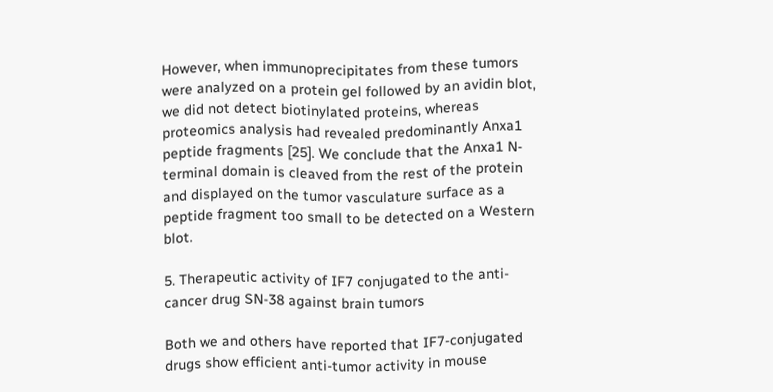However, when immunoprecipitates from these tumors were analyzed on a protein gel followed by an avidin blot, we did not detect biotinylated proteins, whereas proteomics analysis had revealed predominantly Anxa1 peptide fragments [25]. We conclude that the Anxa1 N-terminal domain is cleaved from the rest of the protein and displayed on the tumor vasculature surface as a peptide fragment too small to be detected on a Western blot.

5. Therapeutic activity of IF7 conjugated to the anti-cancer drug SN-38 against brain tumors

Both we and others have reported that IF7-conjugated drugs show efficient anti-tumor activity in mouse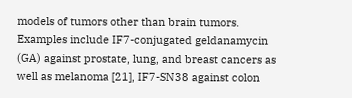models of tumors other than brain tumors. Examples include IF7-conjugated geldanamycin (GA) against prostate, lung, and breast cancers as well as melanoma [21], IF7-SN38 against colon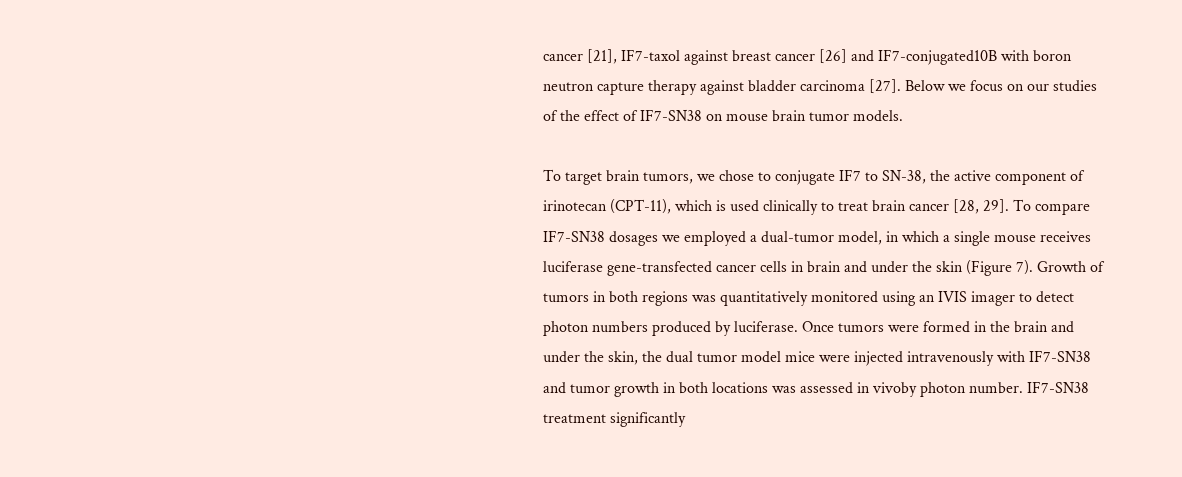cancer [21], IF7-taxol against breast cancer [26] and IF7-conjugated10B with boron neutron capture therapy against bladder carcinoma [27]. Below we focus on our studies of the effect of IF7-SN38 on mouse brain tumor models.

To target brain tumors, we chose to conjugate IF7 to SN-38, the active component of irinotecan (CPT-11), which is used clinically to treat brain cancer [28, 29]. To compare IF7-SN38 dosages we employed a dual-tumor model, in which a single mouse receives luciferase gene-transfected cancer cells in brain and under the skin (Figure 7). Growth of tumors in both regions was quantitatively monitored using an IVIS imager to detect photon numbers produced by luciferase. Once tumors were formed in the brain and under the skin, the dual tumor model mice were injected intravenously with IF7-SN38 and tumor growth in both locations was assessed in vivoby photon number. IF7-SN38 treatment significantly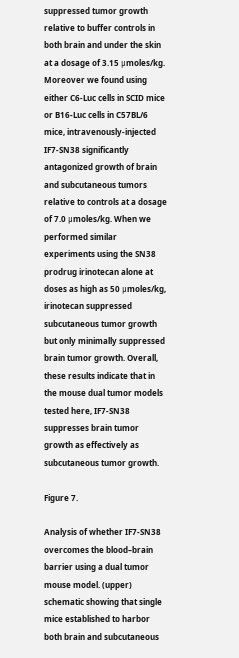suppressed tumor growth relative to buffer controls in both brain and under the skin at a dosage of 3.15 μmoles/kg. Moreover we found using either C6-Luc cells in SCID mice or B16-Luc cells in C57BL/6 mice, intravenously-injected IF7-SN38 significantly antagonized growth of brain and subcutaneous tumors relative to controls at a dosage of 7.0 μmoles/kg. When we performed similar experiments using the SN38 prodrug irinotecan alone at doses as high as 50 μmoles/kg, irinotecan suppressed subcutaneous tumor growth but only minimally suppressed brain tumor growth. Overall, these results indicate that in the mouse dual tumor models tested here, IF7-SN38 suppresses brain tumor growth as effectively as subcutaneous tumor growth.

Figure 7.

Analysis of whether IF7-SN38 overcomes the blood–brain barrier using a dual tumor mouse model. (upper) schematic showing that single mice established to harbor both brain and subcutaneous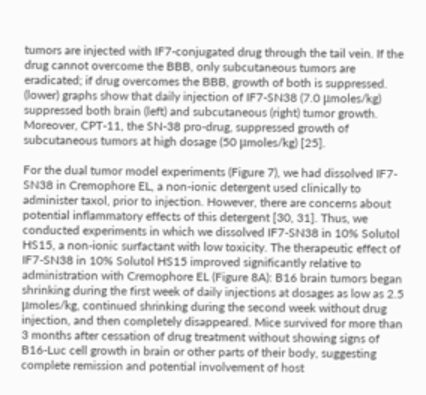tumors are injected with IF7-conjugated drug through the tail vein. If the drug cannot overcome the BBB, only subcutaneous tumors are eradicated; if drug overcomes the BBB, growth of both is suppressed. (lower) graphs show that daily injection of IF7-SN38 (7.0 μmoles/kg) suppressed both brain (left) and subcutaneous (right) tumor growth. Moreover, CPT-11, the SN-38 pro-drug, suppressed growth of subcutaneous tumors at high dosage (50 μmoles/kg) [25].

For the dual tumor model experiments (Figure 7), we had dissolved IF7-SN38 in Cremophore EL, a non-ionic detergent used clinically to administer taxol, prior to injection. However, there are concerns about potential inflammatory effects of this detergent [30, 31]. Thus, we conducted experiments in which we dissolved IF7-SN38 in 10% Solutol HS15, a non-ionic surfactant with low toxicity. The therapeutic effect of IF7-SN38 in 10% Solutol HS15 improved significantly relative to administration with Cremophore EL (Figure 8A): B16 brain tumors began shrinking during the first week of daily injections at dosages as low as 2.5 μmoles/kg, continued shrinking during the second week without drug injection, and then completely disappeared. Mice survived for more than 3 months after cessation of drug treatment without showing signs of B16-Luc cell growth in brain or other parts of their body, suggesting complete remission and potential involvement of host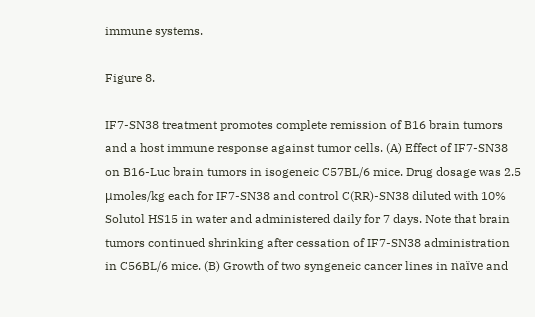immune systems.

Figure 8.

IF7-SN38 treatment promotes complete remission of B16 brain tumors and a host immune response against tumor cells. (A) Effect of IF7-SN38 on B16-Luc brain tumors in isogeneic C57BL/6 mice. Drug dosage was 2.5 μmoles/kg each for IF7-SN38 and control C(RR)-SN38 diluted with 10% Solutol HS15 in water and administered daily for 7 days. Note that brain tumors continued shrinking after cessation of IF7-SN38 administration in C56BL/6 mice. (B) Growth of two syngeneic cancer lines in naïve and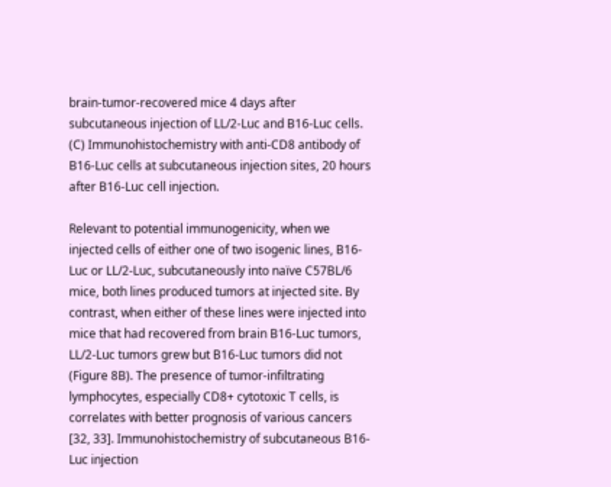brain-tumor-recovered mice 4 days after subcutaneous injection of LL/2-Luc and B16-Luc cells. (C) Immunohistochemistry with anti-CD8 antibody of B16-Luc cells at subcutaneous injection sites, 20 hours after B16-Luc cell injection.

Relevant to potential immunogenicity, when we injected cells of either one of two isogenic lines, B16-Luc or LL/2-Luc, subcutaneously into naïve C57BL/6 mice, both lines produced tumors at injected site. By contrast, when either of these lines were injected into mice that had recovered from brain B16-Luc tumors, LL/2-Luc tumors grew but B16-Luc tumors did not (Figure 8B). The presence of tumor-infiltrating lymphocytes, especially CD8+ cytotoxic T cells, is correlates with better prognosis of various cancers [32, 33]. Immunohistochemistry of subcutaneous B16-Luc injection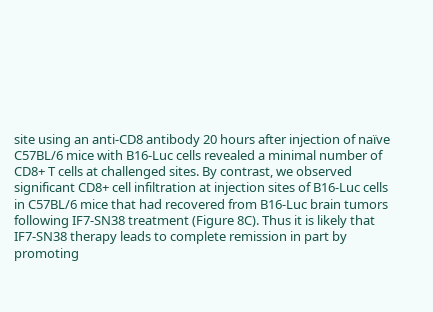site using an anti-CD8 antibody 20 hours after injection of naïve C57BL/6 mice with B16-Luc cells revealed a minimal number of CD8+ T cells at challenged sites. By contrast, we observed significant CD8+ cell infiltration at injection sites of B16-Luc cells in C57BL/6 mice that had recovered from B16-Luc brain tumors following IF7-SN38 treatment (Figure 8C). Thus it is likely that IF7-SN38 therapy leads to complete remission in part by promoting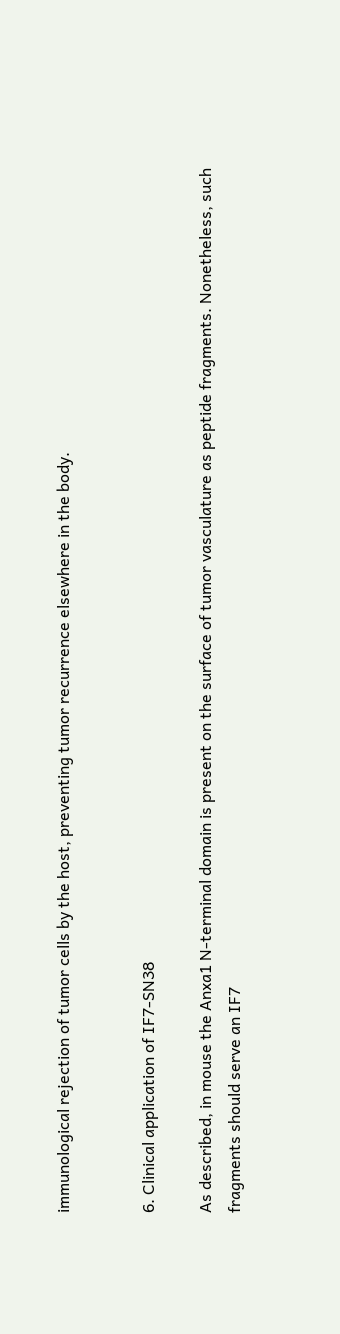immunological rejection of tumor cells by the host, preventing tumor recurrence elsewhere in the body.


6. Clinical application of IF7-SN38

As described, in mouse the Anxa1 N-terminal domain is present on the surface of tumor vasculature as peptide fragments. Nonetheless, such fragments should serve an IF7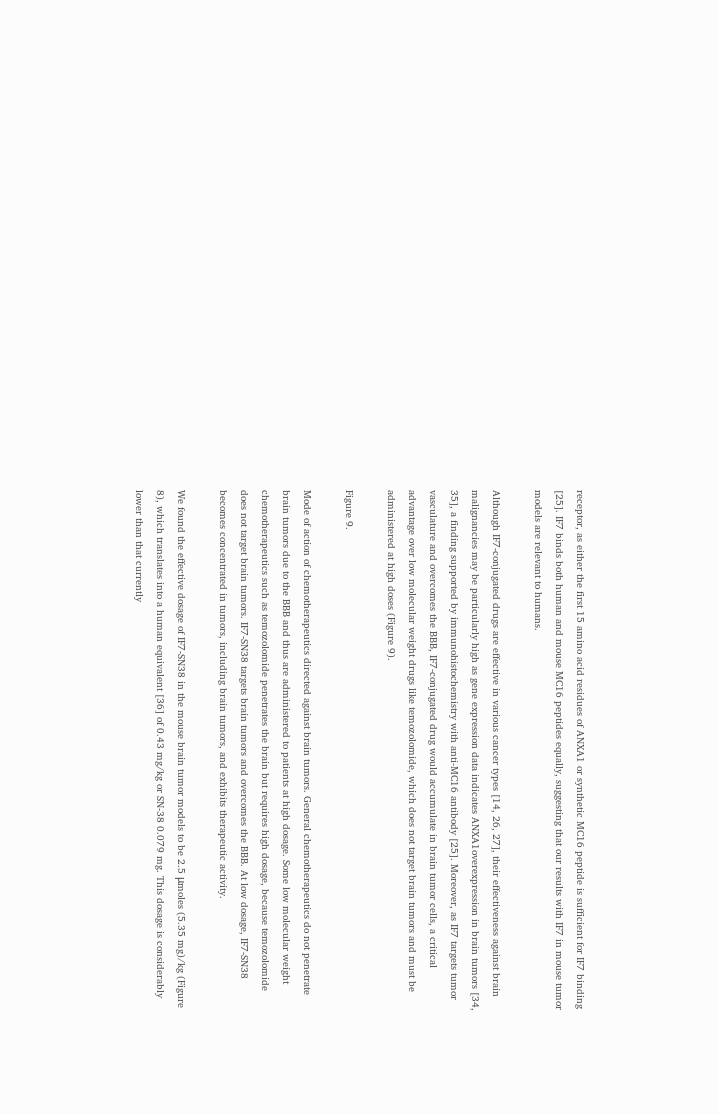receptor, as either the first 15 amino acid residues of ANXA1 or synthetic MC16 peptide is sufficient for IF7 binding [25]. IF7 binds both human and mouse MC16 peptides equally, suggesting that our results with IF7 in mouse tumor models are relevant to humans.

Although IF7-conjugated drugs are effective in various cancer types [14, 26, 27], their effectiveness against brain malignancies may be particularly high as gene expression data indicates ANXA1overexpression in brain tumors [34, 35], a finding supported by immunohistochemistry with anti-MC16 antibody [25]. Moreover, as IF7 targets tumor vasculature and overcomes the BBB, IF7-conjugated drug would accumulate in brain tumor cells, a critical advantage over low molecular weight drugs like temozolomide, which does not target brain tumors and must be administered at high doses (Figure 9).

Figure 9.

Mode of action of chemotherapeutics directed against brain tumors. General chemotherapeutics do not penetrate brain tumors due to the BBB and thus are administered to patients at high dosage. Some low molecular weight chemotherapeutics such as temozolomide penetrates the brain but requires high dosage, because temozolomide does not target brain tumors. IF7-SN38 targets brain tumors and overcomes the BBB. At low dosage, IF7-SN38 becomes concentrated in tumors, including brain tumors, and exhibits therapeutic activity.

We found the effective dosage of IF7-SN38 in the mouse brain tumor models to be 2.5 μmoles (5.35 mg)/kg (Figure 8), which translates into a human equivalent [36] of 0.43 mg/kg or SN-38 0.079 mg. This dosage is considerably lower than that currently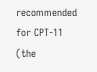recommended for CPT-11 (the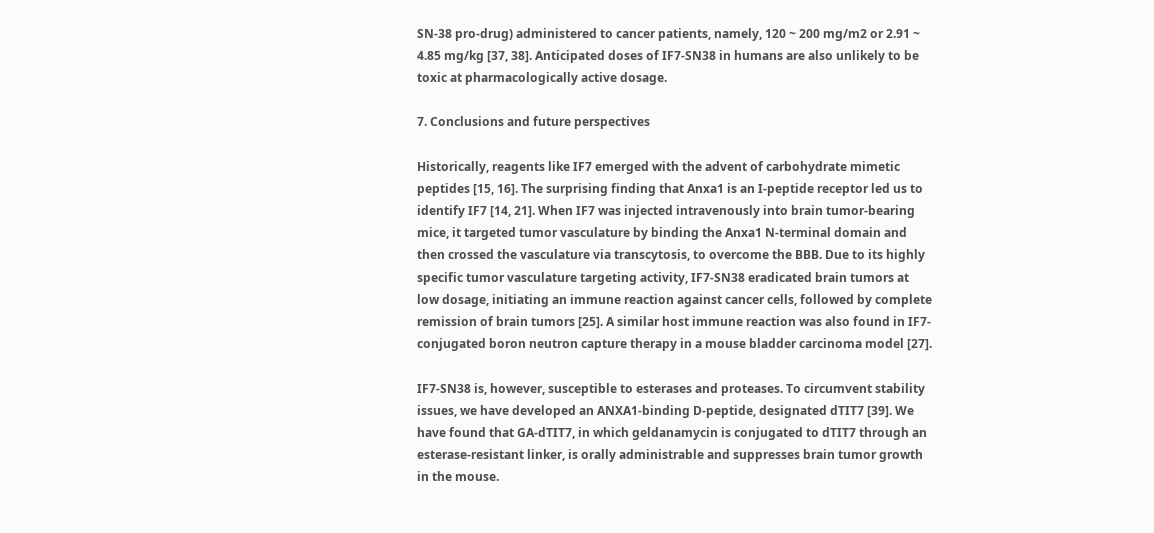SN-38 pro-drug) administered to cancer patients, namely, 120 ~ 200 mg/m2 or 2.91 ~ 4.85 mg/kg [37, 38]. Anticipated doses of IF7-SN38 in humans are also unlikely to be toxic at pharmacologically active dosage.

7. Conclusions and future perspectives

Historically, reagents like IF7 emerged with the advent of carbohydrate mimetic peptides [15, 16]. The surprising finding that Anxa1 is an I-peptide receptor led us to identify IF7 [14, 21]. When IF7 was injected intravenously into brain tumor-bearing mice, it targeted tumor vasculature by binding the Anxa1 N-terminal domain and then crossed the vasculature via transcytosis, to overcome the BBB. Due to its highly specific tumor vasculature targeting activity, IF7-SN38 eradicated brain tumors at low dosage, initiating an immune reaction against cancer cells, followed by complete remission of brain tumors [25]. A similar host immune reaction was also found in IF7-conjugated boron neutron capture therapy in a mouse bladder carcinoma model [27].

IF7-SN38 is, however, susceptible to esterases and proteases. To circumvent stability issues, we have developed an ANXA1-binding D-peptide, designated dTIT7 [39]. We have found that GA-dTIT7, in which geldanamycin is conjugated to dTIT7 through an esterase-resistant linker, is orally administrable and suppresses brain tumor growth in the mouse.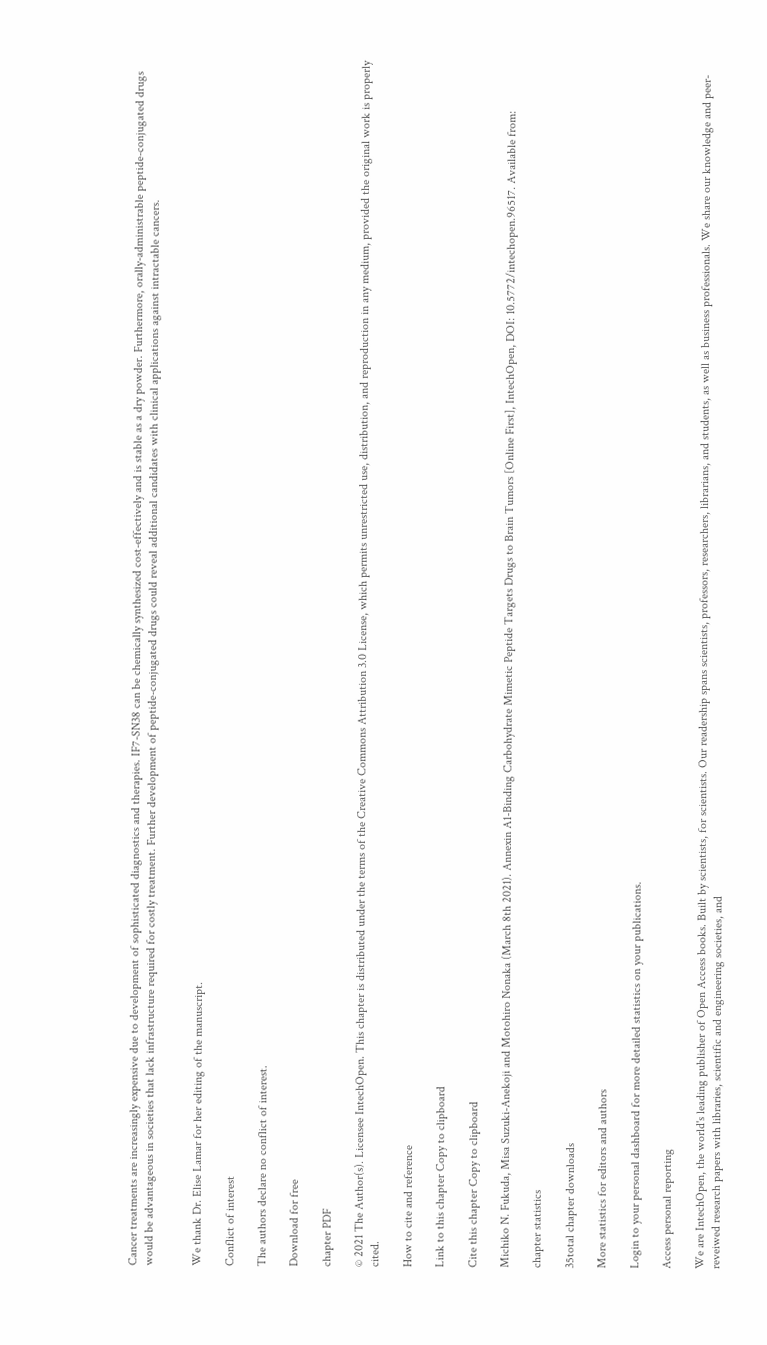Cancer treatments are increasingly expensive due to development of sophisticated diagnostics and therapies. IF7-SN38 can be chemically synthesized cost-effectively and is stable as a dry powder. Furthermore, orally-administrable peptide-conjugated drugs would be advantageous in societies that lack infrastructure required for costly treatment. Further development of peptide-conjugated drugs could reveal additional candidates with clinical applications against intractable cancers.


We thank Dr. Elise Lamar for her editing of the manuscript.

Conflict of interest

The authors declare no conflict of interest.

Download for free

chapter PDF

© 2021 The Author(s). Licensee IntechOpen. This chapter is distributed under the terms of the Creative Commons Attribution 3.0 License, which permits unrestricted use, distribution, and reproduction in any medium, provided the original work is properly cited.

How to cite and reference

Link to this chapter Copy to clipboard

Cite this chapter Copy to clipboard

Michiko N. Fukuda, Misa Suzuki-Anekoji and Motohiro Nonaka (March 8th 2021). Annexin A1-Binding Carbohydrate Mimetic Peptide Targets Drugs to Brain Tumors [Online First], IntechOpen, DOI: 10.5772/intechopen.96517. Available from:

chapter statistics

35total chapter downloads

More statistics for editors and authors

Login to your personal dashboard for more detailed statistics on your publications.

Access personal reporting

We are IntechOpen, the world's leading publisher of Open Access books. Built by scientists, for scientists. Our readership spans scientists, professors, researchers, librarians, and students, as well as business professionals. We share our knowledge and peer-reveiwed research papers with libraries, scientific and engineering societies, and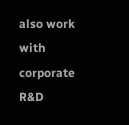also work with corporate R&D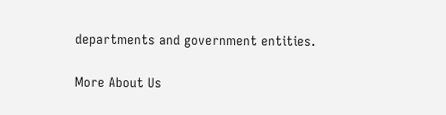departments and government entities.

More About Us